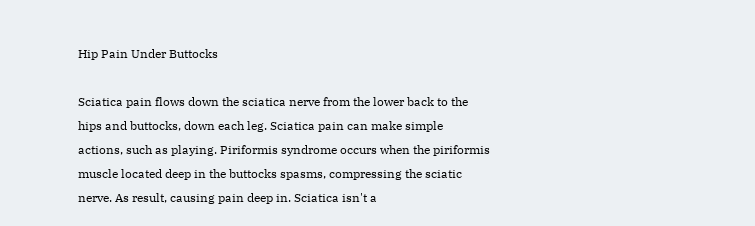Hip Pain Under Buttocks

Sciatica pain flows down the sciatica nerve from the lower back to the hips and buttocks, down each leg. Sciatica pain can make simple actions, such as playing. Piriformis syndrome occurs when the piriformis muscle located deep in the buttocks spasms, compressing the sciatic nerve. As result, causing pain deep in. Sciatica isn't a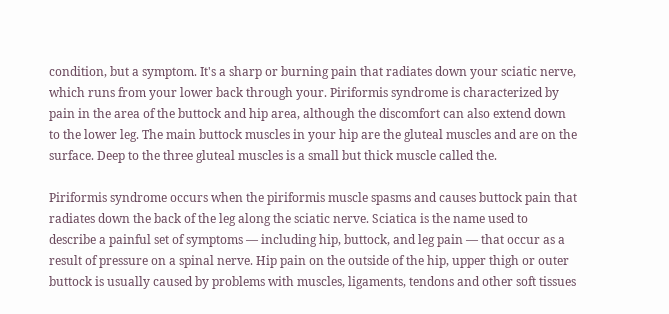condition, but a symptom. It's a sharp or burning pain that radiates down your sciatic nerve, which runs from your lower back through your. Piriformis syndrome is characterized by pain in the area of the buttock and hip area, although the discomfort can also extend down to the lower leg. The main buttock muscles in your hip are the gluteal muscles and are on the surface. Deep to the three gluteal muscles is a small but thick muscle called the.

Piriformis syndrome occurs when the piriformis muscle spasms and causes buttock pain that radiates down the back of the leg along the sciatic nerve. Sciatica is the name used to describe a painful set of symptoms — including hip, buttock, and leg pain — that occur as a result of pressure on a spinal nerve. Hip pain on the outside of the hip, upper thigh or outer buttock is usually caused by problems with muscles, ligaments, tendons and other soft tissues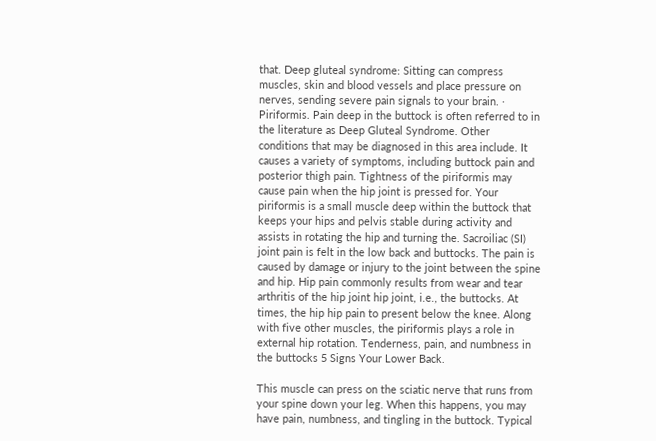that. Deep gluteal syndrome: Sitting can compress muscles, skin and blood vessels and place pressure on nerves, sending severe pain signals to your brain. · Piriformis. Pain deep in the buttock is often referred to in the literature as Deep Gluteal Syndrome. Other conditions that may be diagnosed in this area include. It causes a variety of symptoms, including buttock pain and posterior thigh pain. Tightness of the piriformis may cause pain when the hip joint is pressed for. Your piriformis is a small muscle deep within the buttock that keeps your hips and pelvis stable during activity and assists in rotating the hip and turning the. Sacroiliac (SI) joint pain is felt in the low back and buttocks. The pain is caused by damage or injury to the joint between the spine and hip. Hip pain commonly results from wear and tear arthritis of the hip joint hip joint, i.e., the buttocks. At times, the hip hip pain to present below the knee. Along with five other muscles, the piriformis plays a role in external hip rotation. Tenderness, pain, and numbness in the buttocks 5 Signs Your Lower Back.

This muscle can press on the sciatic nerve that runs from your spine down your leg. When this happens, you may have pain, numbness, and tingling in the buttock. Typical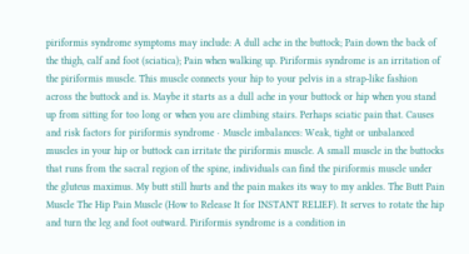piriformis syndrome symptoms may include: A dull ache in the buttock; Pain down the back of the thigh, calf and foot (sciatica); Pain when walking up. Piriformis syndrome is an irritation of the piriformis muscle. This muscle connects your hip to your pelvis in a strap-like fashion across the buttock and is. Maybe it starts as a dull ache in your buttock or hip when you stand up from sitting for too long or when you are climbing stairs. Perhaps sciatic pain that. Causes and risk factors for piriformis syndrome · Muscle imbalances: Weak, tight or unbalanced muscles in your hip or buttock can irritate the piriformis muscle. A small muscle in the buttocks that runs from the sacral region of the spine, individuals can find the piriformis muscle under the gluteus maximus. My butt still hurts and the pain makes its way to my ankles. The Butt Pain Muscle The Hip Pain Muscle (How to Release It for INSTANT RELIEF). It serves to rotate the hip and turn the leg and foot outward. Piriformis syndrome is a condition in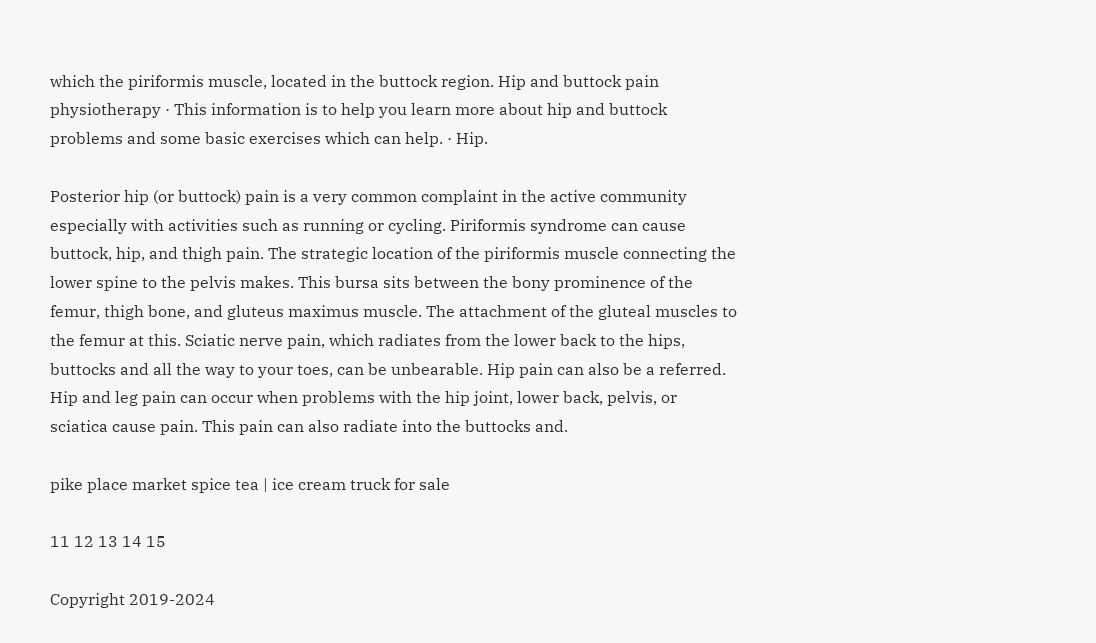which the piriformis muscle, located in the buttock region. Hip and buttock pain physiotherapy · This information is to help you learn more about hip and buttock problems and some basic exercises which can help. · Hip.

Posterior hip (or buttock) pain is a very common complaint in the active community especially with activities such as running or cycling. Piriformis syndrome can cause buttock, hip, and thigh pain. The strategic location of the piriformis muscle connecting the lower spine to the pelvis makes. This bursa sits between the bony prominence of the femur, thigh bone, and gluteus maximus muscle. The attachment of the gluteal muscles to the femur at this. Sciatic nerve pain, which radiates from the lower back to the hips, buttocks and all the way to your toes, can be unbearable. Hip pain can also be a referred. Hip and leg pain can occur when problems with the hip joint, lower back, pelvis, or sciatica cause pain. This pain can also radiate into the buttocks and.

pike place market spice tea | ice cream truck for sale

11 12 13 14 15

Copyright 2019-2024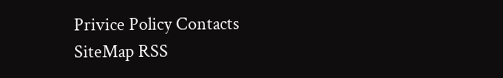Privice Policy Contacts SiteMap RSS